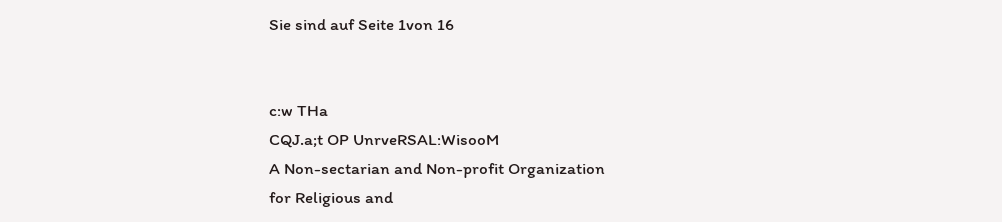Sie sind auf Seite 1von 16


c:w THa
CQJ.a;t OP UnrveRSAL:WisooM
A Non-sectarian and Non-profit Organization
for Religious and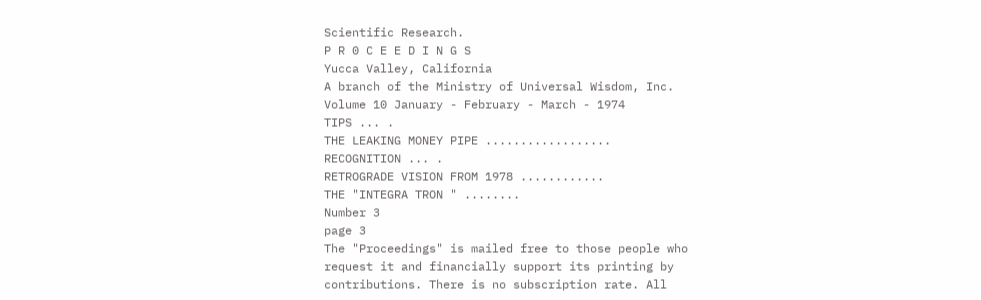Scientific Research.
P R 0 C E E D I N G S
Yucca Valley, California
A branch of the Ministry of Universal Wisdom, Inc.
Volume 10 January - February - March - 1974
TIPS ... .
THE LEAKING MONEY PIPE ..................
RECOGNITION ... .
RETROGRADE VISION FROM 1978 ............
THE "INTEGRA TRON " ........
Number 3
page 3
The "Proceedings" is mailed free to those people who
request it and financially support its printing by
contributions. There is no subscription rate. All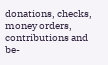donations, checks, money orders, contributions and be-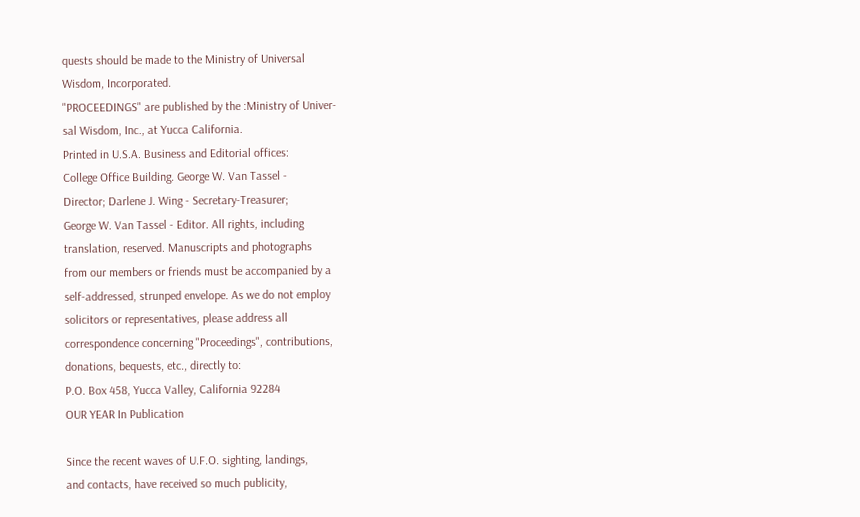quests should be made to the Ministry of Universal
Wisdom, Incorporated.
"PROCEEDINGS" are published by the :Ministry of Univer-
sal Wisdom, Inc., at Yucca California.
Printed in U.S.A. Business and Editorial offices:
College Office Building. George W. Van Tassel -
Director; Darlene J. Wing - Secretary-Treasurer;
George W. Van Tassel - Editor. All rights, including
translation, reserved. Manuscripts and photographs
from our members or friends must be accompanied by a
self-addressed, strunped envelope. As we do not employ
solicitors or representatives, please address all
correspondence concerning "Proceedings", contributions,
donations, bequests, etc., directly to:
P.O. Box 458, Yucca Valley, California 92284
OUR YEAR In Publication

Since the recent waves of U.F.O. sighting, landings,
and contacts, have received so much publicity,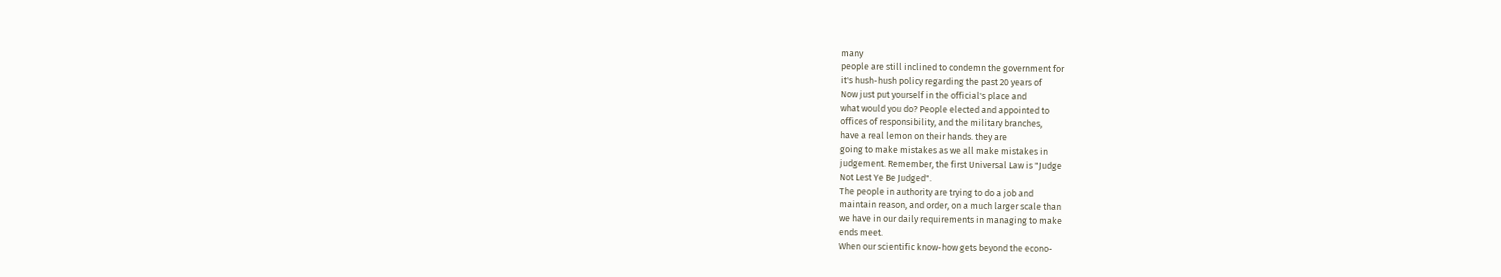many
people are still inclined to condemn the government for
it's hush-hush policy regarding the past 20 years of
Now just put yourself in the official's place and
what would you do? People elected and appointed to
offices of responsibility, and the military branches,
have a real lemon on their hands. they are
going to make mistakes as we all make mistakes in
judgement. Remember, the first Universal Law is "Judge
Not Lest Ye Be Judged".
The people in authority are trying to do a job and
maintain reason, and order, on a much larger scale than
we have in our daily requirements in managing to make
ends meet.
When our scientific know-how gets beyond the econo-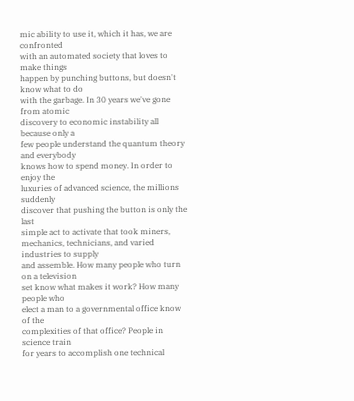mic ability to use it, which it has, we are confronted
with an automated society that loves to make things
happen by punching buttons, but doesn't know what to do
with the garbage. In 30 years we've gone from atomic
discovery to economic instability all because only a
few people understand the quantum theory and everybody
knows how to spend money. In order to enjoy the
luxuries of advanced science, the millions suddenly
discover that pushing the button is only the last
simple act to activate that took miners,
mechanics, technicians, and varied industries to supply
and assemble. How many people who turn on a television
set know what makes it work? How many people who
elect a man to a governmental office know of the
complexities of that office? People in science train
for years to accomplish one technical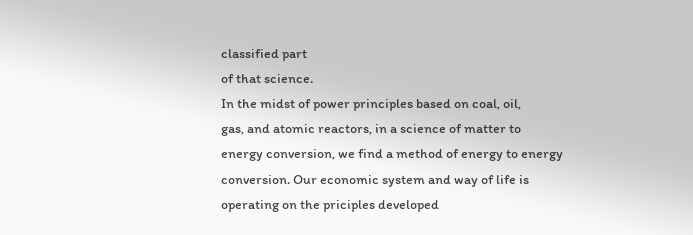classified part
of that science.
In the midst of power principles based on coal, oil,
gas, and atomic reactors, in a science of matter to
energy conversion, we find a method of energy to energy
conversion. Our economic system and way of life is
operating on the priciples developed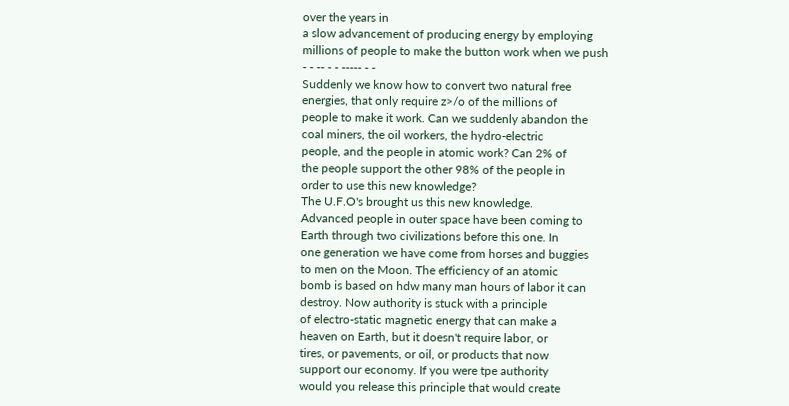over the years in
a slow advancement of producing energy by employing
millions of people to make the button work when we push
- - -- - - ----- - -
Suddenly we know how to convert two natural free
energies, that only require z>/o of the millions of
people to make it work. Can we suddenly abandon the
coal miners, the oil workers, the hydro-electric
people, and the people in atomic work? Can 2% of
the people support the other 98% of the people in
order to use this new knowledge?
The U.F.O's brought us this new knowledge.
Advanced people in outer space have been coming to
Earth through two civilizations before this one. In
one generation we have come from horses and buggies
to men on the Moon. The efficiency of an atomic
bomb is based on hdw many man hours of labor it can
destroy. Now authority is stuck with a principle
of electro-static magnetic energy that can make a
heaven on Earth, but it doesn't require labor, or
tires, or pavements, or oil, or products that now
support our economy. If you were tpe authority
would you release this principle that would create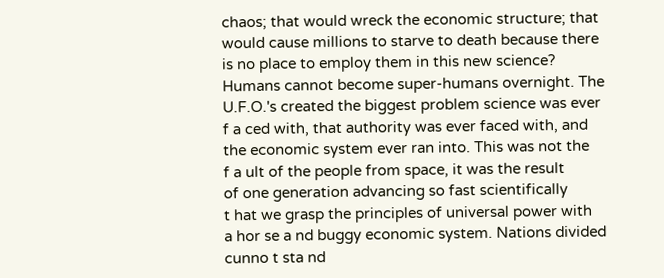chaos; that would wreck the economic structure; that
would cause millions to starve to death because there
is no place to employ them in this new science?
Humans cannot become super-humans overnight. The
U.F.O.'s created the biggest problem science was ever
f a ced with, that authority was ever faced with, and
the economic system ever ran into. This was not the
f a ult of the people from space, it was the result
of one generation advancing so fast scientifically
t hat we grasp the principles of universal power with
a hor se a nd buggy economic system. Nations divided
cunno t sta nd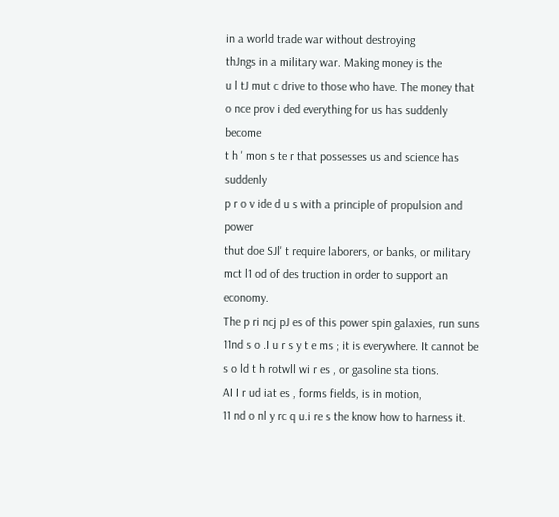in a world trade war without destroying
thJngs in a military war. Making money is the
u l tJ mut c drive to those who have. The money that
o nce prov i ded everything for us has suddenly become
t h ' mon s te r that possesses us and science has suddenly
p r o v ide d u s with a principle of propulsion and power
thut doe SJl' t require laborers, or banks, or military
mct l1 od of des truction in order to support an economy.
The p ri ncj pJ es of this power spin galaxies, run suns
11nd s o .I u r s y t e ms ; it is everywhere. It cannot be
s o ld t h rotwll wi r es , or gasoline sta tions.
AI I r ud iat es , forms fields, is in motion,
11 nd o nl y rc q u.i re s the know how to harness it.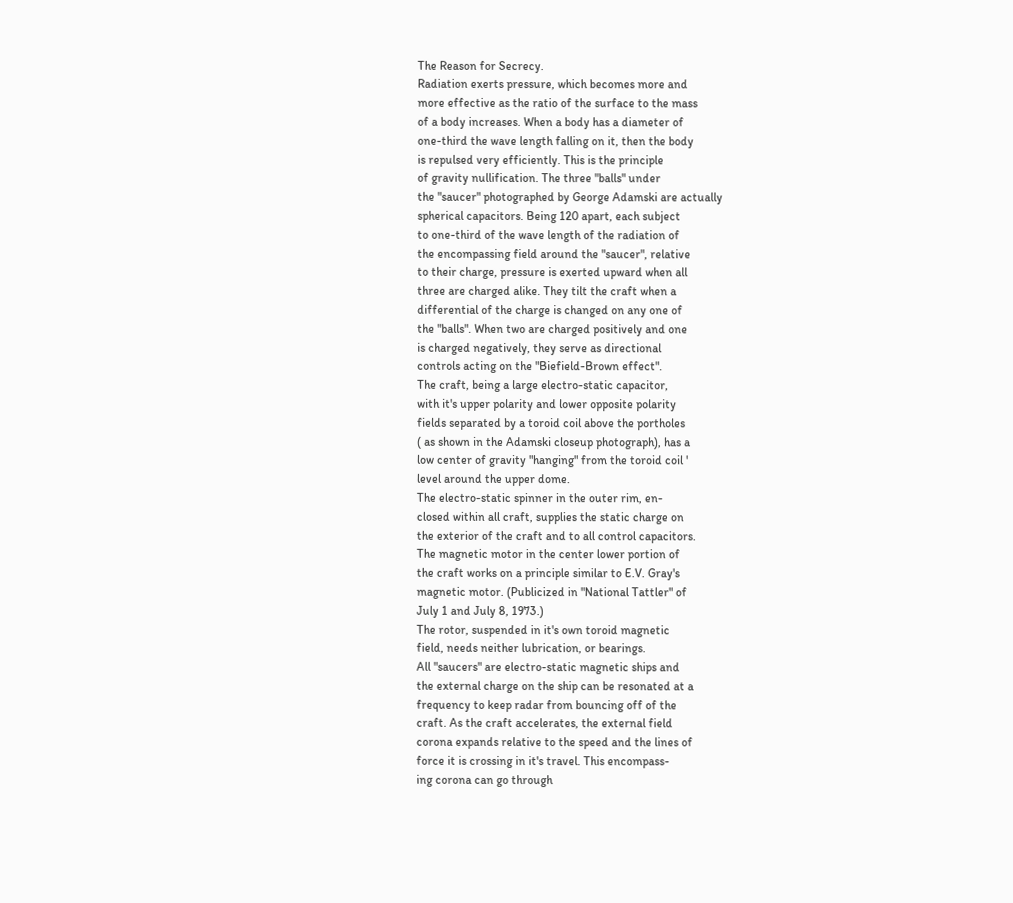The Reason for Secrecy.
Radiation exerts pressure, which becomes more and
more effective as the ratio of the surface to the mass
of a body increases. When a body has a diameter of
one-third the wave length falling on it, then the body
is repulsed very efficiently. This is the principle
of gravity nullification. The three "balls" under
the "saucer" photographed by George Adamski are actually
spherical capacitors. Being 120 apart, each subject
to one-third of the wave length of the radiation of
the encompassing field around the "saucer", relative
to their charge, pressure is exerted upward when all
three are charged alike. They tilt the craft when a
differential of the charge is changed on any one of
the "balls". When two are charged positively and one
is charged negatively, they serve as directional
controls acting on the "Biefield-Brown effect".
The craft, being a large electro-static capacitor,
with it's upper polarity and lower opposite polarity
fields separated by a toroid coil above the portholes
( as shown in the Adamski closeup photograph), has a
low center of gravity "hanging" from the toroid coil '
level around the upper dome.
The electro-static spinner in the outer rim, en-
closed within all craft, supplies the static charge on
the exterior of the craft and to all control capacitors.
The magnetic motor in the center lower portion of
the craft works on a principle similar to E.V. Gray's
magnetic motor. (Publicized in "National Tattler" of
July 1 and July 8, 1973.)
The rotor, suspended in it's own toroid magnetic
field, needs neither lubrication, or bearings.
All "saucers" are electro-static magnetic ships and
the external charge on the ship can be resonated at a
frequency to keep radar from bouncing off of the
craft. As the craft accelerates, the external field
corona expands relative to the speed and the lines of
force it is crossing in it's travel. This encompass-
ing corona can go through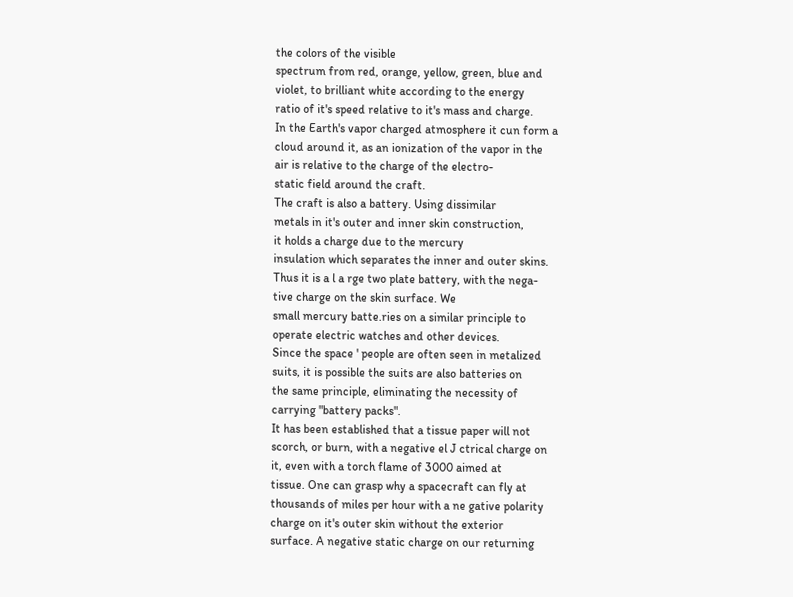the colors of the visible
spectrum from red, orange, yellow, green, blue and
violet, to brilliant white according to the energy
ratio of it's speed relative to it's mass and charge.
In the Earth's vapor charged atmosphere it cun form a
cloud around it, as an ionization of the vapor in the
air is relative to the charge of the electro-
static field around the craft.
The craft is also a battery. Using dissimilar
metals in it's outer and inner skin construction,
it holds a charge due to the mercury
insulation which separates the inner and outer skins.
Thus it is a l a rge two plate battery, with the nega-
tive charge on the skin surface. We
small mercury batte.ries on a similar principle to
operate electric watches and other devices.
Since the space ' people are often seen in metalized
suits, it is possible the suits are also batteries on
the same principle, eliminating the necessity of
carrying "battery packs".
It has been established that a tissue paper will not
scorch, or burn, with a negative el J ctrical charge on
it, even with a torch flame of 3000 aimed at
tissue. One can grasp why a spacecraft can fly at
thousands of miles per hour with a ne gative polarity
charge on it's outer skin without the exterior
surface. A negative static charge on our returning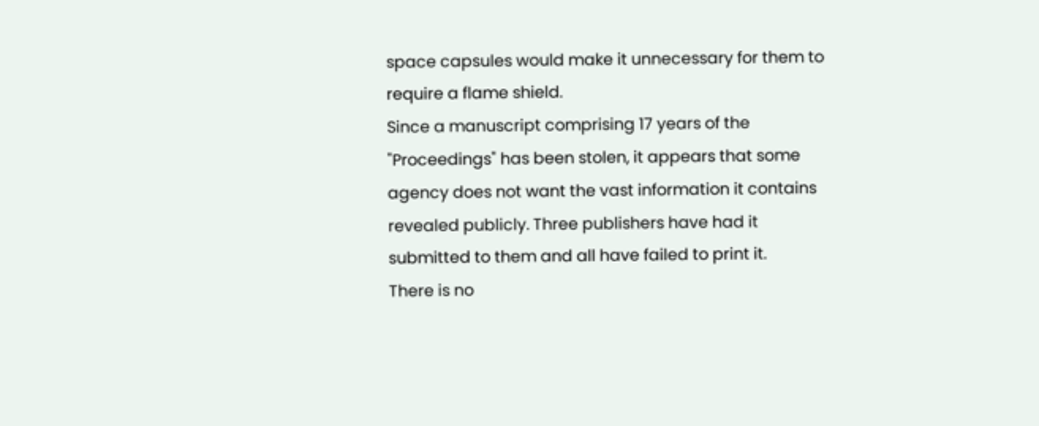space capsules would make it unnecessary for them to
require a flame shield.
Since a manuscript comprising 17 years of the
"Proceedings" has been stolen, it appears that some
agency does not want the vast information it contains
revealed publicly. Three publishers have had it
submitted to them and all have failed to print it.
There is no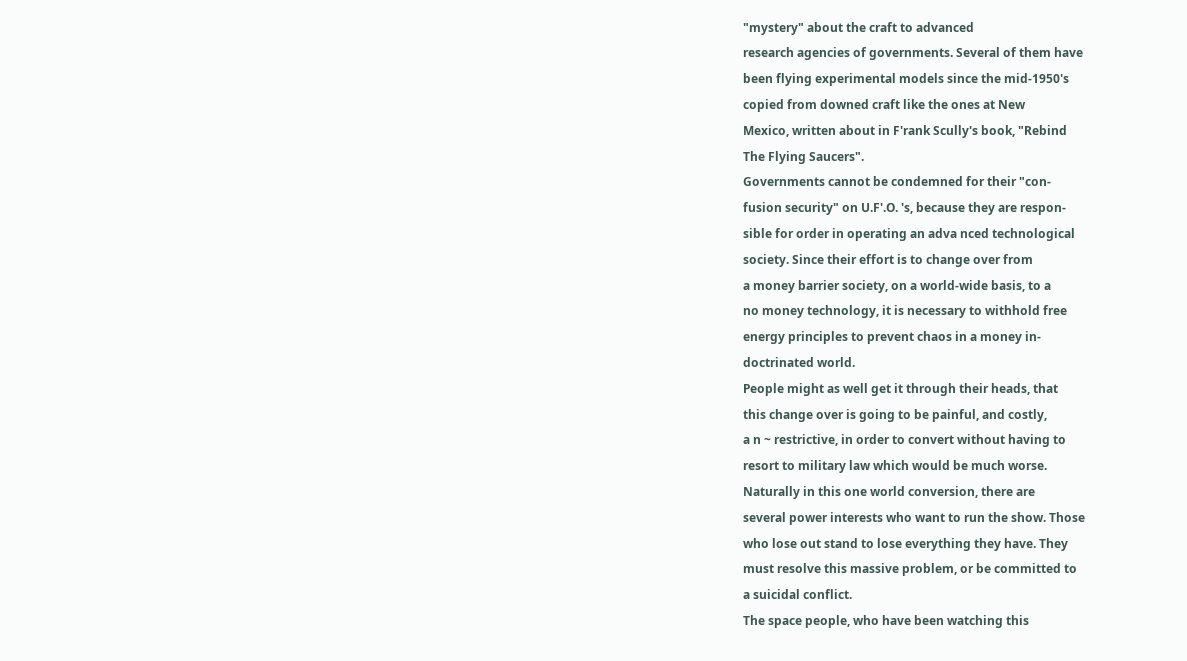"mystery" about the craft to advanced
research agencies of governments. Several of them have
been flying experimental models since the mid-1950's
copied from downed craft like the ones at New
Mexico, written about in F'rank Scully's book, "Rebind
The Flying Saucers".
Governments cannot be condemned for their "con-
fusion security" on U.F'.O. 's, because they are respon-
sible for order in operating an adva nced technological
society. Since their effort is to change over from
a money barrier society, on a world-wide basis, to a
no money technology, it is necessary to withhold free
energy principles to prevent chaos in a money in-
doctrinated world.
People might as well get it through their heads, that
this change over is going to be painful, and costly,
a n ~ restrictive, in order to convert without having to
resort to military law which would be much worse.
Naturally in this one world conversion, there are
several power interests who want to run the show. Those
who lose out stand to lose everything they have. They
must resolve this massive problem, or be committed to
a suicidal conflict.
The space people, who have been watching this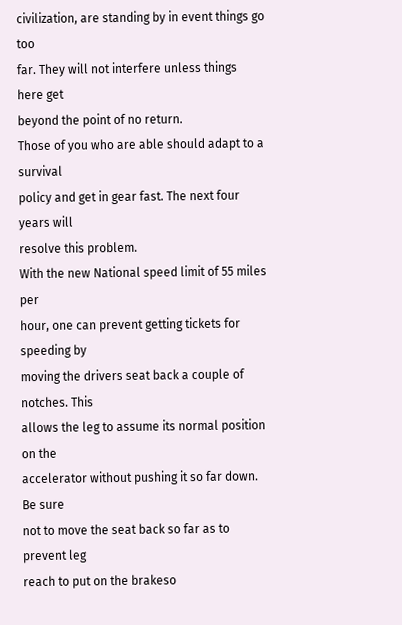civilization, are standing by in event things go too
far. They will not interfere unless things here get
beyond the point of no return.
Those of you who are able should adapt to a survival
policy and get in gear fast. The next four years will
resolve this problem.
With the new National speed limit of 55 miles per
hour, one can prevent getting tickets for speeding by
moving the drivers seat back a couple of notches. This
allows the leg to assume its normal position on the
accelerator without pushing it so far down. Be sure
not to move the seat back so far as to prevent leg
reach to put on the brakeso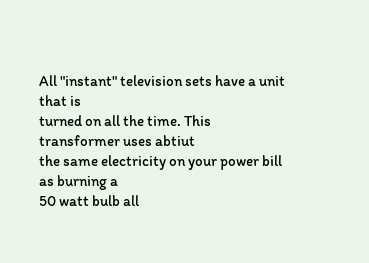All "instant" television sets have a unit that is
turned on all the time. This transformer uses abtiut
the same electricity on your power bill as burning a
50 watt bulb all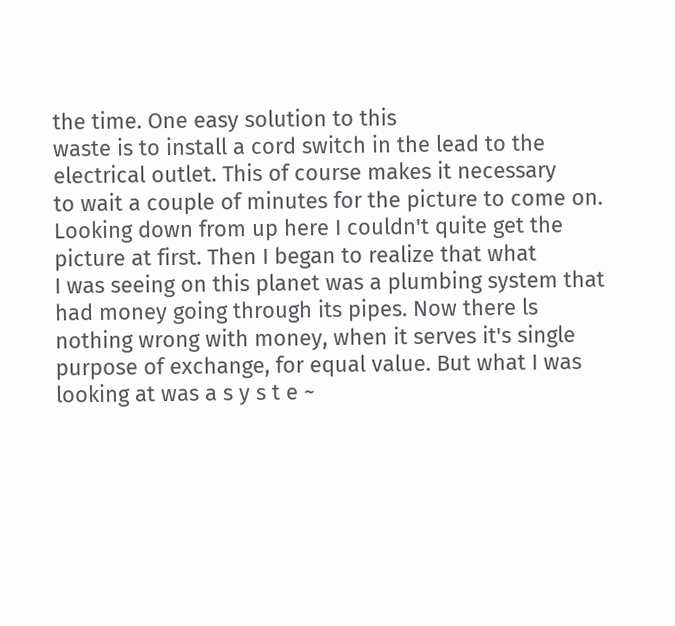the time. One easy solution to this
waste is to install a cord switch in the lead to the
electrical outlet. This of course makes it necessary
to wait a couple of minutes for the picture to come on.
Looking down from up here I couldn't quite get the
picture at first. Then I began to realize that what
I was seeing on this planet was a plumbing system that
had money going through its pipes. Now there ls
nothing wrong with money, when it serves it's single
purpose of exchange, for equal value. But what I was
looking at was a s y s t e ~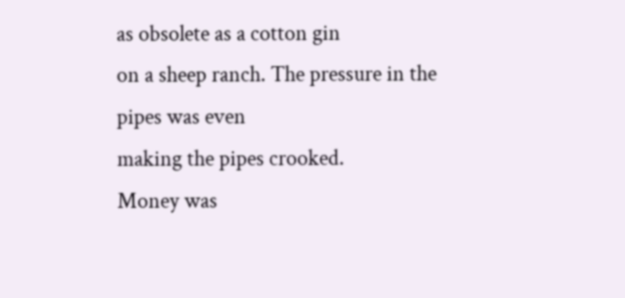as obsolete as a cotton gin
on a sheep ranch. The pressure in the pipes was even
making the pipes crooked.
Money was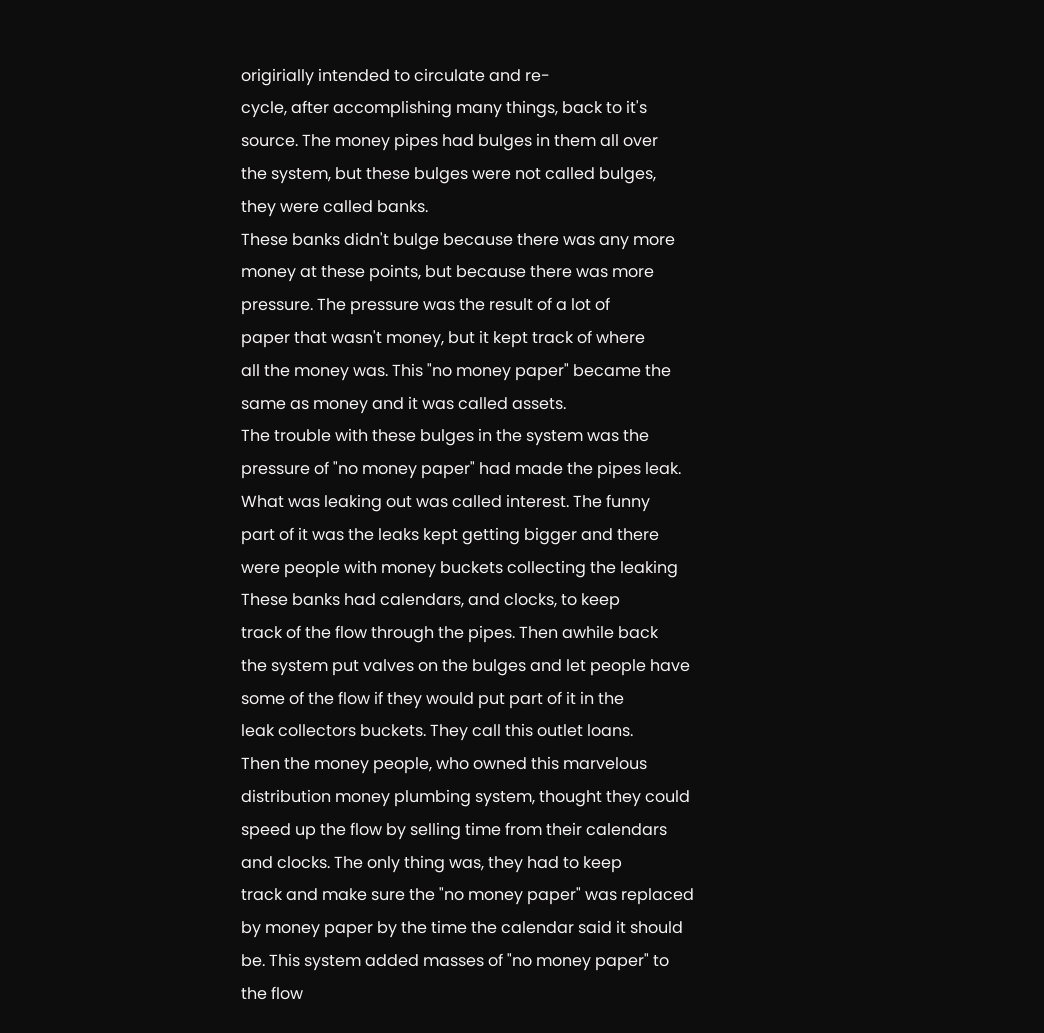origirially intended to circulate and re-
cycle, after accomplishing many things, back to it's
source. The money pipes had bulges in them all over
the system, but these bulges were not called bulges,
they were called banks.
These banks didn't bulge because there was any more
money at these points, but because there was more
pressure. The pressure was the result of a lot of
paper that wasn't money, but it kept track of where
all the money was. This "no money paper" became the
same as money and it was called assets.
The trouble with these bulges in the system was the
pressure of "no money paper" had made the pipes leak.
What was leaking out was called interest. The funny
part of it was the leaks kept getting bigger and there
were people with money buckets collecting the leaking
These banks had calendars, and clocks, to keep
track of the flow through the pipes. Then awhile back
the system put valves on the bulges and let people have
some of the flow if they would put part of it in the
leak collectors buckets. They call this outlet loans.
Then the money people, who owned this marvelous
distribution money plumbing system, thought they could
speed up the flow by selling time from their calendars
and clocks. The only thing was, they had to keep
track and make sure the "no money paper" was replaced
by money paper by the time the calendar said it should
be. This system added masses of "no money paper" to
the flow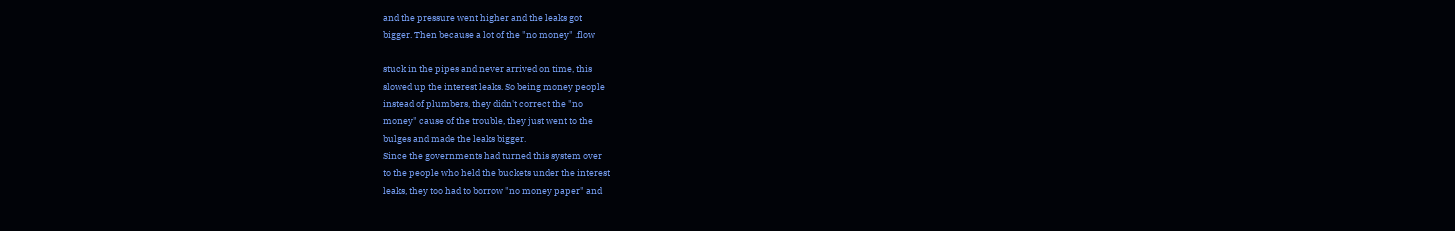and the pressure went higher and the leaks got
bigger. Then because a lot of the "no money" .flow

stuck in the pipes and never arrived on time, this
slowed up the interest leaks. So being money people
instead of plumbers, they didn't correct the "no
money" cause of the trouble, they just went to the
bulges and made the leaks bigger.
Since the governments had turned this system over
to the people who held the buckets under the interest
leaks, they too had to borrow "no money paper" and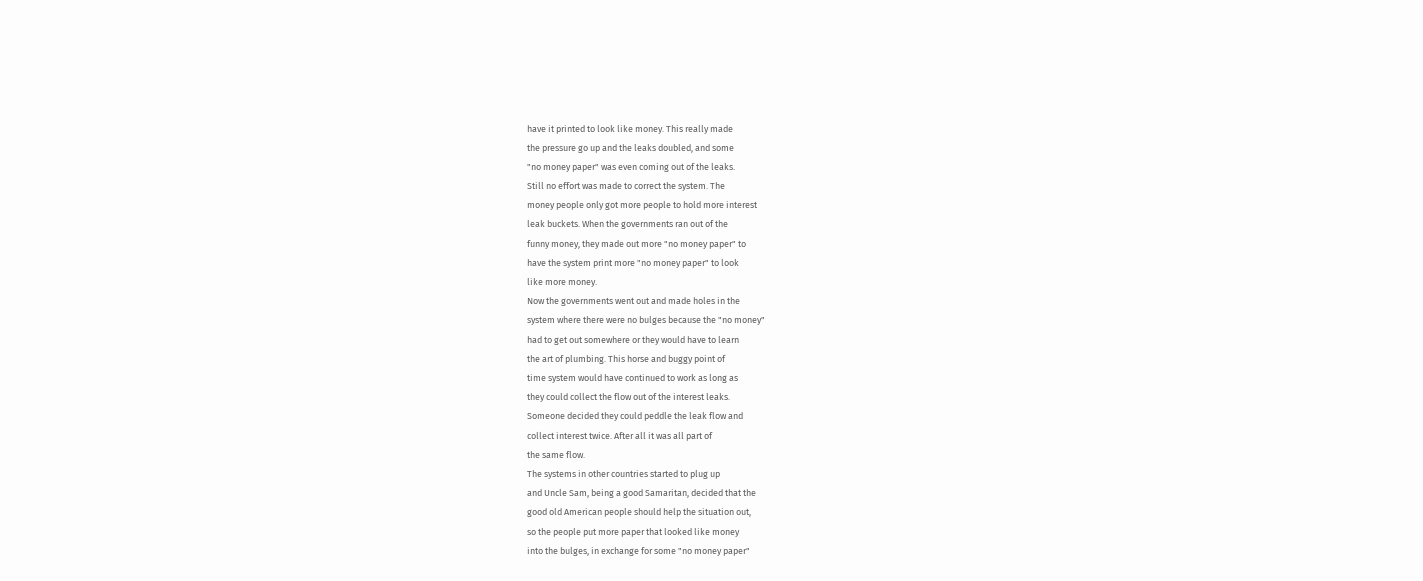have it printed to look like money. This really made
the pressure go up and the leaks doubled, and some
"no money paper" was even coming out of the leaks.
Still no effort was made to correct the system. The
money people only got more people to hold more interest
leak buckets. When the governments ran out of the
funny money, they made out more "no money paper" to
have the system print more "no money paper" to look
like more money.
Now the governments went out and made holes in the
system where there were no bulges because the "no money"
had to get out somewhere or they would have to learn
the art of plumbing. This horse and buggy point of
time system would have continued to work as long as
they could collect the flow out of the interest leaks.
Someone decided they could peddle the leak flow and
collect interest twice. After all it was all part of
the same flow.
The systems in other countries started to plug up
and Uncle Sam, being a good Samaritan, decided that the
good old American people should help the situation out,
so the people put more paper that looked like money
into the bulges, in exchange for some "no money paper"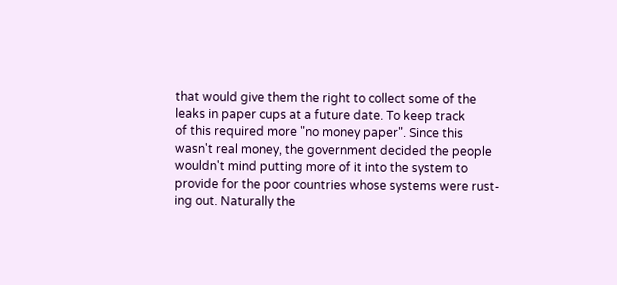that would give them the right to collect some of the
leaks in paper cups at a future date. To keep track
of this required more "no money paper". Since this
wasn't real money, the government decided the people
wouldn't mind putting more of it into the system to
provide for the poor countries whose systems were rust-
ing out. Naturally the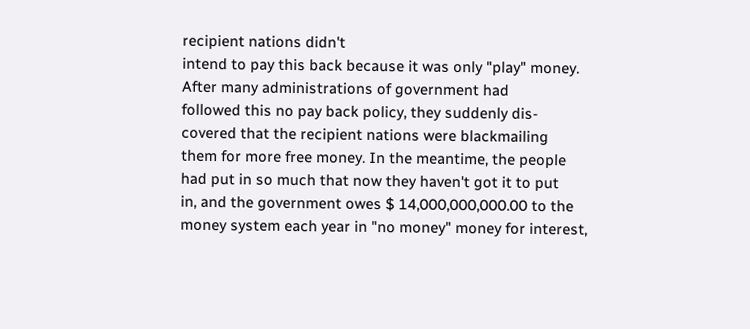recipient nations didn't
intend to pay this back because it was only "play" money.
After many administrations of government had
followed this no pay back policy, they suddenly dis-
covered that the recipient nations were blackmailing
them for more free money. In the meantime, the people
had put in so much that now they haven't got it to put
in, and the government owes $ 14,000,000,000.00 to the
money system each year in "no money" money for interest,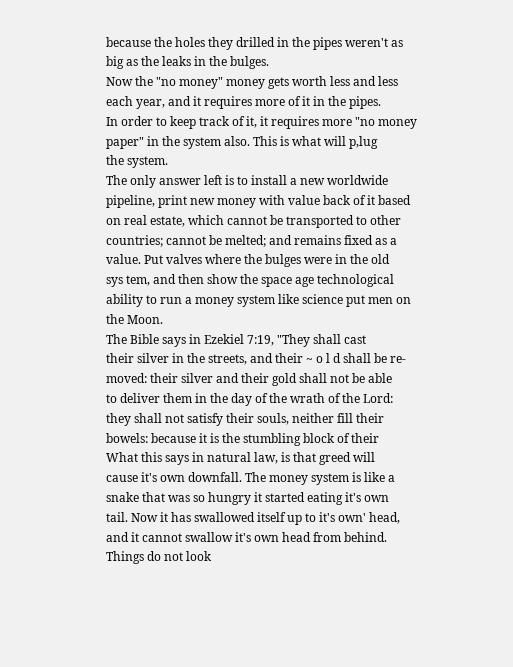because the holes they drilled in the pipes weren't as
big as the leaks in the bulges.
Now the "no money" money gets worth less and less
each year, and it requires more of it in the pipes.
In order to keep track of it, it requires more "no money
paper" in the system also. This is what will p,lug
the system.
The only answer left is to install a new worldwide
pipeline, print new money with value back of it based
on real estate, which cannot be transported to other
countries; cannot be melted; and remains fixed as a
value. Put valves where the bulges were in the old
sys tem, and then show the space age technological
ability to run a money system like science put men on
the Moon.
The Bible says in Ezekiel 7:19, "They shall cast
their silver in the streets, and their ~ o l d shall be re-
moved: their silver and their gold shall not be able
to deliver them in the day of the wrath of the Lord:
they shall not satisfy their souls, neither fill their
bowels: because it is the stumbling block of their
What this says in natural law, is that greed will
cause it's own downfall. The money system is like a
snake that was so hungry it started eating it's own
tail. Now it has swallowed itself up to it's own' head,
and it cannot swallow it's own head from behind.
Things do not look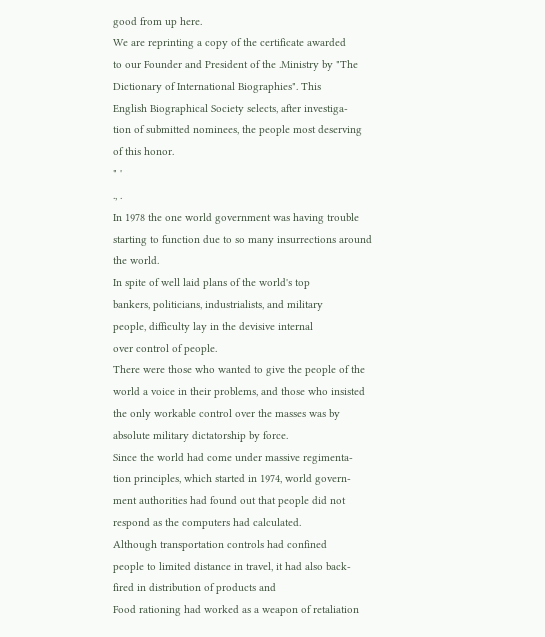good from up here.
We are reprinting a copy of the certificate awarded
to our Founder and President of the .Ministry by "The
Dictionary of International Biographies". This
English Biographical Society selects, after investiga-
tion of submitted nominees, the people most deserving
of this honor.
" '
., .
In 1978 the one world government was having trouble
starting to function due to so many insurrections around
the world.
In spite of well laid plans of the world's top
bankers, politicians, industrialists, and military
people, difficulty lay in the devisive internal
over control of people.
There were those who wanted to give the people of the
world a voice in their problems, and those who insisted
the only workable control over the masses was by
absolute military dictatorship by force.
Since the world had come under massive regimenta-
tion principles, which started in 1974, world govern-
ment authorities had found out that people did not
respond as the computers had calculated.
Although transportation controls had confined
people to limited distance in travel, it had also back-
fired in distribution of products and
Food rationing had worked as a weapon of retaliation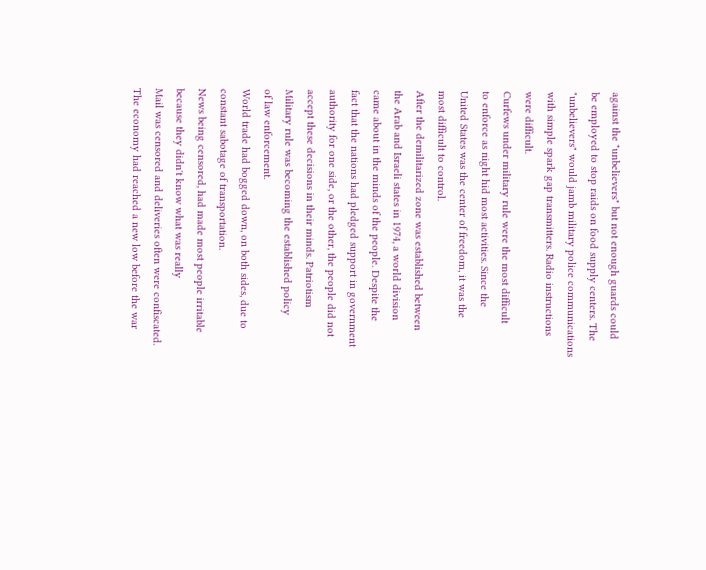against the "unbelievers" but not enough guards could
be employed to stop raids on food supply centers. The
"unbelievers" would jamb military police communications
with simple spark gap transmitters. Radio instructions
were difficult.
Curfews under military rule were the most difficult
to enforce as night hid most activities. Since the
United States was the center of freedom, it was the
most difficult to control.
After the demilitarized zone was established between
the Arab and Israeli states in 1974, a world division
came about in the minds of the people. Despite the
fact that the nations had pledged support in government
authority for one side, or the other, the people did not
accept these decisions in their minds. Patriotism
Military rule was becoming the established policy
of law enforcement.
World trade had bogged down, on both sides, due to
constant sabotage of transportation.
News being censored, had made most people irritable
because they didn't know what was really
Mail was censored and deliveries often were confiscated.
The economy had reached a new low before the war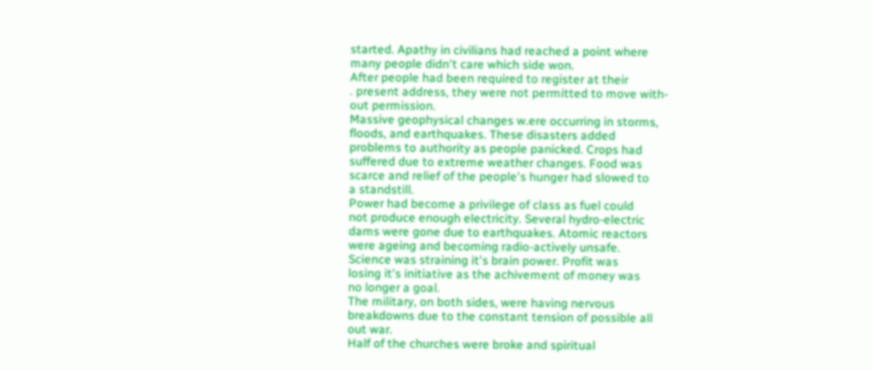started. Apathy in civilians had reached a point where
many people didn't care which side won.
After people had been required to register at their
. present address, they were not permitted to move with-
out permission.
Massive geophysical changes w.ere occurring in storms,
floods, and earthquakes. These disasters added
problems to authority as people panicked. Crops had
suffered due to extreme weather changes. Food was
scarce and relief of the people's hunger had slowed to
a standstill.
Power had become a privilege of class as fuel could
not produce enough electricity. Several hydro-electric
dams were gone due to earthquakes. Atomic reactors
were ageing and becoming radio-actively unsafe.
Science was straining it's brain power. Profit was
losing it's initiative as the achivement of money was
no longer a goal.
The military, on both sides, were having nervous
breakdowns due to the constant tension of possible all
out war.
Half of the churches were broke and spiritual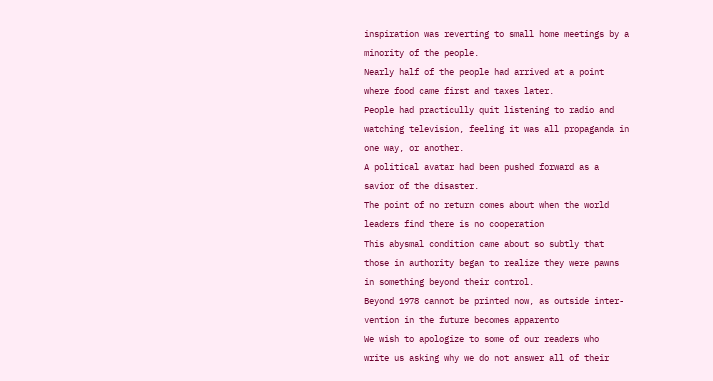inspiration was reverting to small home meetings by a
minority of the people.
Nearly half of the people had arrived at a point
where food came first and taxes later.
People had practicully quit listening to radio and
watching television, feeling it was all propaganda in
one way, or another.
A political avatar had been pushed forward as a
savior of the disaster.
The point of no return comes about when the world
leaders find there is no cooperation
This abysmal condition came about so subtly that
those in authority began to realize they were pawns
in something beyond their control.
Beyond 1978 cannot be printed now, as outside inter-
vention in the future becomes apparento
We wish to apologize to some of our readers who
write us asking why we do not answer all of their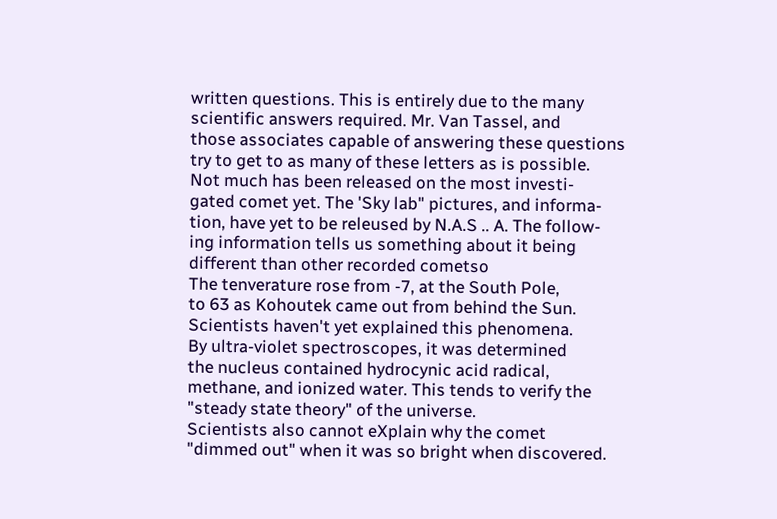written questions. This is entirely due to the many
scientific answers required. Mr. Van Tassel, and
those associates capable of answering these questions
try to get to as many of these letters as is possible.
Not much has been released on the most investi-
gated comet yet. The 'Sky lab" pictures, and informa-
tion, have yet to be releused by N.A.S .. A. The follow-
ing information tells us something about it being
different than other recorded cometso
The tenverature rose from -7, at the South Pole,
to 63 as Kohoutek came out from behind the Sun.
Scientists haven't yet explained this phenomena.
By ultra-violet spectroscopes, it was determined
the nucleus contained hydrocynic acid radical,
methane, and ionized water. This tends to verify the
"steady state theory" of the universe.
Scientists also cannot eXplain why the comet
"dimmed out" when it was so bright when discovered.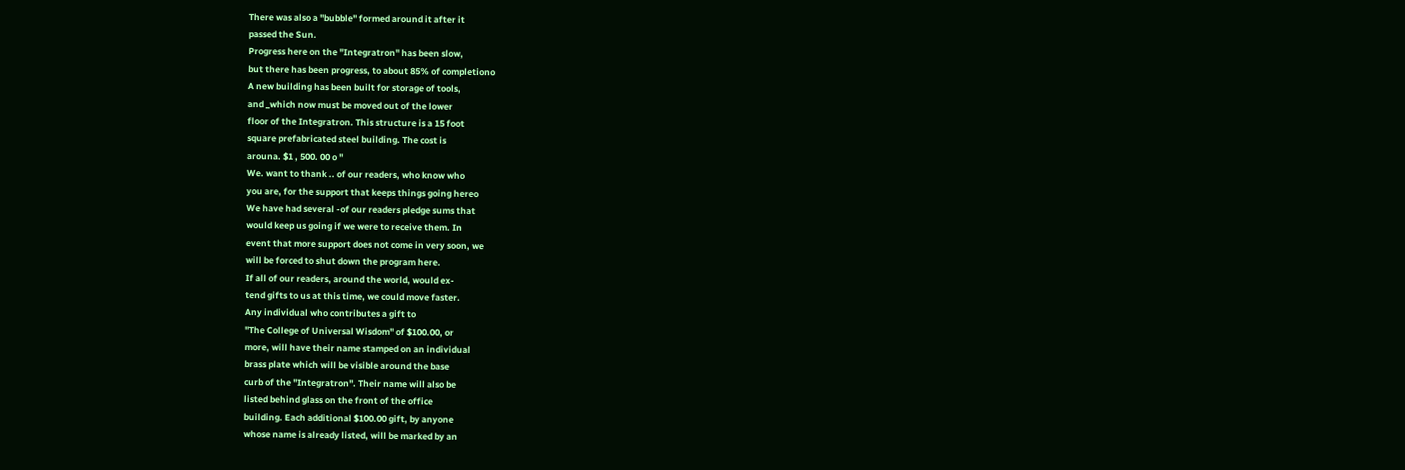There was also a "bubble" formed around it after it
passed the Sun.
Progress here on the "Integratron" has been slow,
but there has been progress, to about 85% of completiono
A new building has been built for storage of tools,
and _which now must be moved out of the lower
floor of the Integratron. This structure is a 15 foot
square prefabricated steel building. The cost is
arouna. $1 , 500. 00 o "
We. want to thank .. of our readers, who know who
you are, for the support that keeps things going hereo
We have had several -of our readers pledge sums that
would keep us going if we were to receive them. In
event that more support does not come in very soon, we
will be forced to shut down the program here.
If all of our readers, around the world, would ex-
tend gifts to us at this time, we could move faster.
Any individual who contributes a gift to
"The College of Universal Wisdom" of $100.00, or
more, will have their name stamped on an individual
brass plate which will be visible around the base
curb of the "Integratron". Their name will also be
listed behind glass on the front of the office
building. Each additional $100.00 gift, by anyone
whose name is already listed, will be marked by an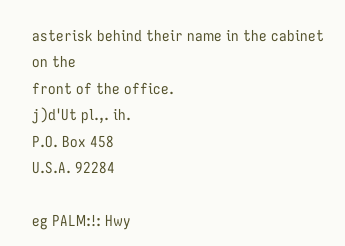asterisk behind their name in the cabinet on the
front of the office.
j)d'Ut pl.,. ih.
P.O. Box 458
U.S.A. 92284

eg PALM:!: Hwy